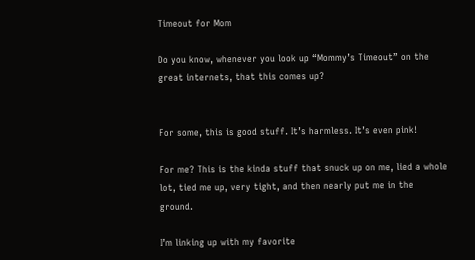Timeout for Mom

Do you know, whenever you look up “Mommy’s Timeout” on the great internets, that this comes up?


For some, this is good stuff. It’s harmless. It’s even pink!

For me? This is the kinda stuff that snuck up on me, lied a whole lot, tied me up, very tight, and then nearly put me in the ground.

I’m linking up with my favorite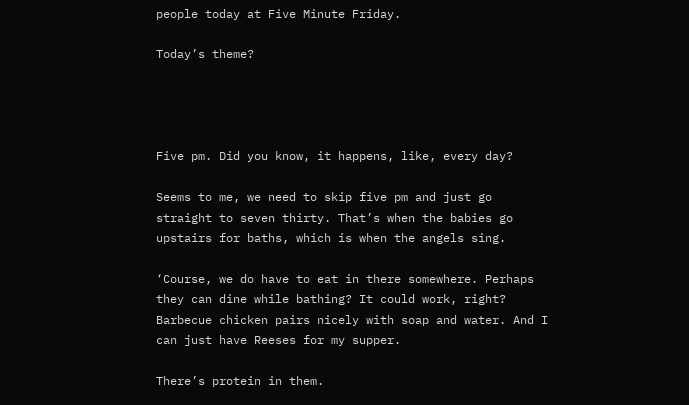people today at Five Minute Friday.

Today’s theme?




Five pm. Did you know, it happens, like, every day?

Seems to me, we need to skip five pm and just go straight to seven thirty. That’s when the babies go upstairs for baths, which is when the angels sing.

‘Course, we do have to eat in there somewhere. Perhaps they can dine while bathing? It could work, right? Barbecue chicken pairs nicely with soap and water. And I can just have Reeses for my supper.

There’s protein in them.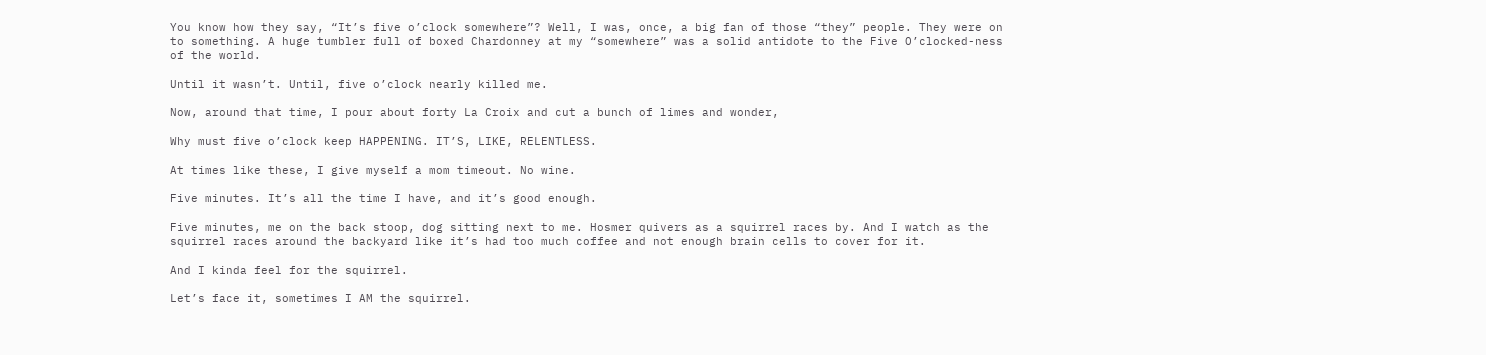You know how they say, “It’s five o’clock somewhere”? Well, I was, once, a big fan of those “they” people. They were on to something. A huge tumbler full of boxed Chardonney at my “somewhere” was a solid antidote to the Five O’clocked-ness of the world.

Until it wasn’t. Until, five o’clock nearly killed me.

Now, around that time, I pour about forty La Croix and cut a bunch of limes and wonder,

Why must five o’clock keep HAPPENING. IT’S, LIKE, RELENTLESS.

At times like these, I give myself a mom timeout. No wine.

Five minutes. It’s all the time I have, and it’s good enough.

Five minutes, me on the back stoop, dog sitting next to me. Hosmer quivers as a squirrel races by. And I watch as the squirrel races around the backyard like it’s had too much coffee and not enough brain cells to cover for it.

And I kinda feel for the squirrel.

Let’s face it, sometimes I AM the squirrel.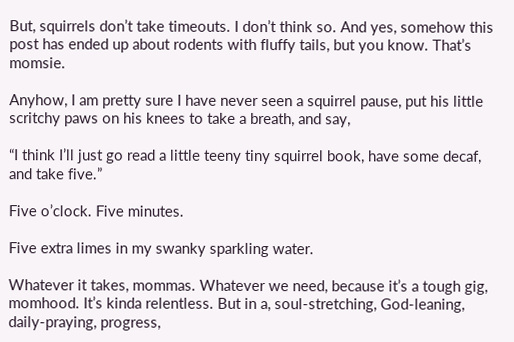But, squirrels don’t take timeouts. I don’t think so. And yes, somehow this post has ended up about rodents with fluffy tails, but you know. That’s momsie.

Anyhow, I am pretty sure I have never seen a squirrel pause, put his little scritchy paws on his knees to take a breath, and say,

“I think I’ll just go read a little teeny tiny squirrel book, have some decaf, and take five.”

Five o’clock. Five minutes.

Five extra limes in my swanky sparkling water.

Whatever it takes, mommas. Whatever we need, because it’s a tough gig, momhood. It’s kinda relentless. But in a, soul-stretching, God-leaning, daily-praying, progress,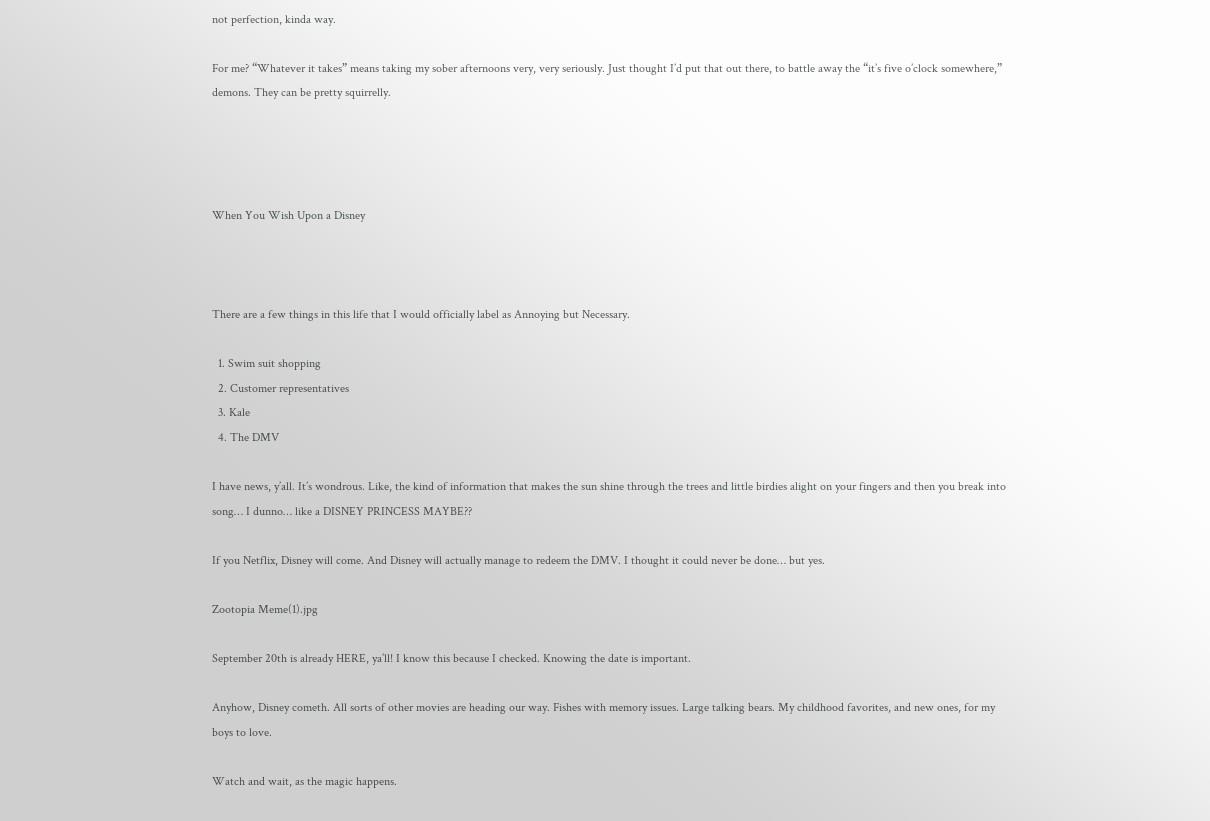not perfection, kinda way.

For me? “Whatever it takes” means taking my sober afternoons very, very seriously. Just thought I’d put that out there, to battle away the “it’s five o’clock somewhere,” demons. They can be pretty squirrelly.




When You Wish Upon a Disney



There are a few things in this life that I would officially label as Annoying but Necessary.

  1. Swim suit shopping
  2. Customer representatives
  3. Kale
  4. The DMV

I have news, y’all. It’s wondrous. Like, the kind of information that makes the sun shine through the trees and little birdies alight on your fingers and then you break into song… I dunno… like a DISNEY PRINCESS MAYBE??

If you Netflix, Disney will come. And Disney will actually manage to redeem the DMV. I thought it could never be done… but yes.

Zootopia Meme(1).jpg

September 20th is already HERE, ya’ll! I know this because I checked. Knowing the date is important.

Anyhow, Disney cometh. All sorts of other movies are heading our way. Fishes with memory issues. Large talking bears. My childhood favorites, and new ones, for my boys to love.

Watch and wait, as the magic happens.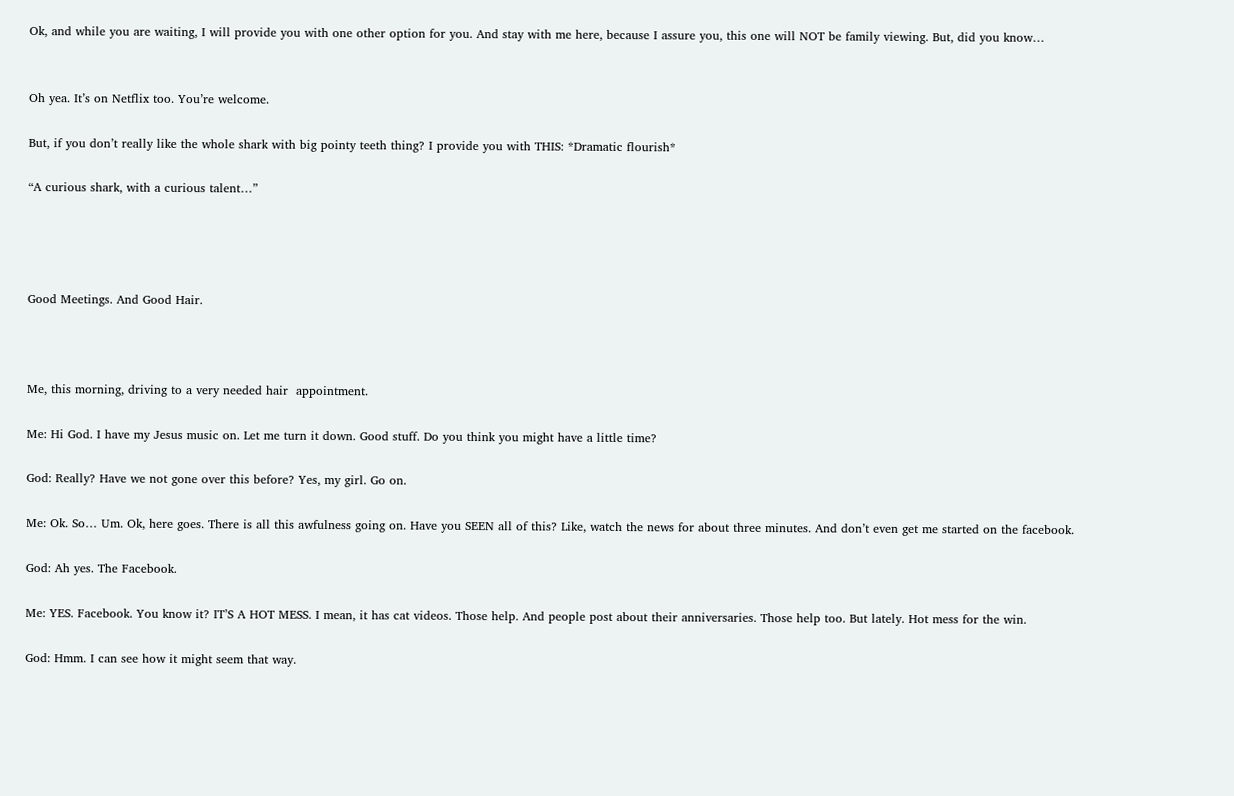Ok, and while you are waiting, I will provide you with one other option for you. And stay with me here, because I assure you, this one will NOT be family viewing. But, did you know…


Oh yea. It’s on Netflix too. You’re welcome.

But, if you don’t really like the whole shark with big pointy teeth thing? I provide you with THIS: *Dramatic flourish*

“A curious shark, with a curious talent…”




Good Meetings. And Good Hair.



Me, this morning, driving to a very needed hair  appointment.

Me: Hi God. I have my Jesus music on. Let me turn it down. Good stuff. Do you think you might have a little time?

God: Really? Have we not gone over this before? Yes, my girl. Go on.

Me: Ok. So… Um. Ok, here goes. There is all this awfulness going on. Have you SEEN all of this? Like, watch the news for about three minutes. And don’t even get me started on the facebook.

God: Ah yes. The Facebook.

Me: YES. Facebook. You know it? IT’S A HOT MESS. I mean, it has cat videos. Those help. And people post about their anniversaries. Those help too. But lately. Hot mess for the win.

God: Hmm. I can see how it might seem that way.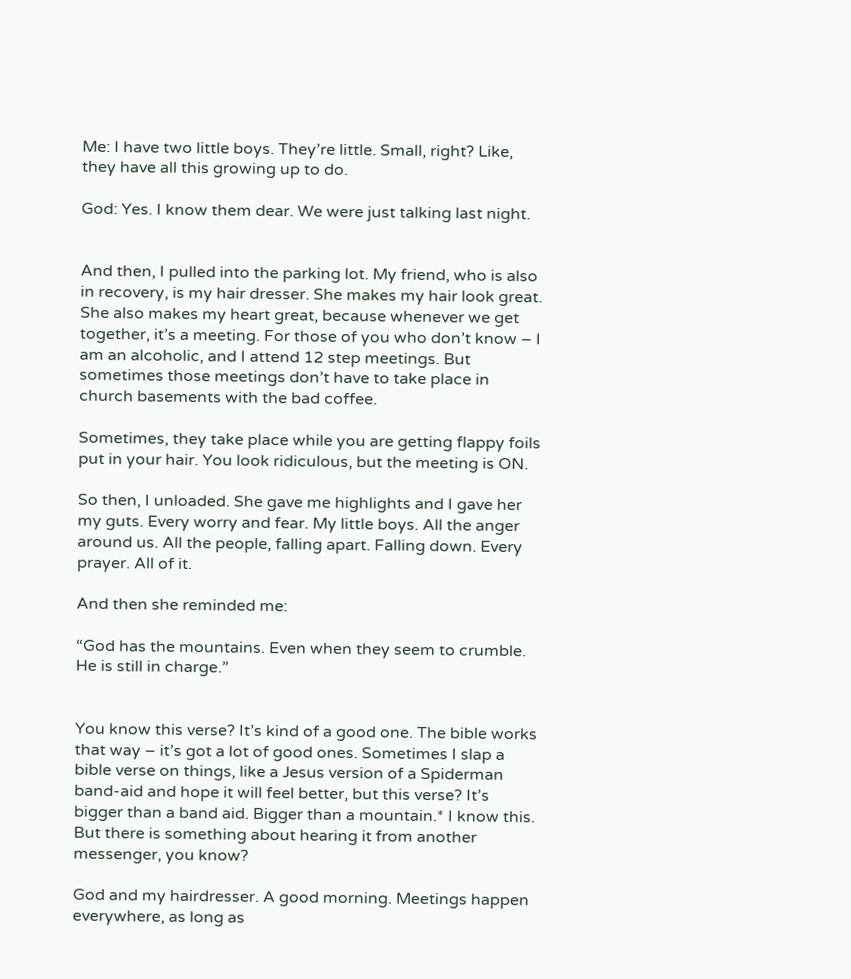Me: I have two little boys. They’re little. Small, right? Like, they have all this growing up to do.

God: Yes. I know them dear. We were just talking last night.


And then, I pulled into the parking lot. My friend, who is also in recovery, is my hair dresser. She makes my hair look great. She also makes my heart great, because whenever we get together, it’s a meeting. For those of you who don’t know – I am an alcoholic, and I attend 12 step meetings. But sometimes those meetings don’t have to take place in church basements with the bad coffee.

Sometimes, they take place while you are getting flappy foils put in your hair. You look ridiculous, but the meeting is ON.

So then, I unloaded. She gave me highlights and I gave her my guts. Every worry and fear. My little boys. All the anger around us. All the people, falling apart. Falling down. Every prayer. All of it.

And then she reminded me:

“God has the mountains. Even when they seem to crumble. He is still in charge.”


You know this verse? It’s kind of a good one. The bible works that way – it’s got a lot of good ones. Sometimes I slap a bible verse on things, like a Jesus version of a Spiderman band-aid and hope it will feel better, but this verse? It’s bigger than a band aid. Bigger than a mountain.* I know this. But there is something about hearing it from another messenger, you know?

God and my hairdresser. A good morning. Meetings happen everywhere, as long as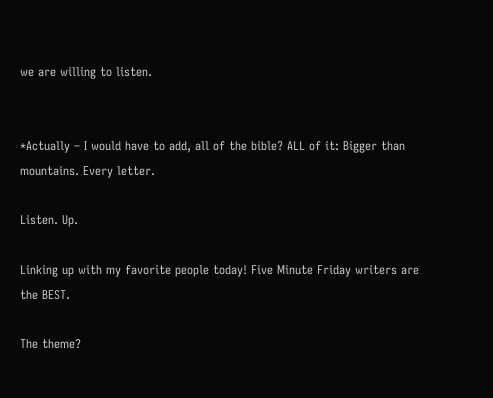we are willing to listen.


*Actually – I would have to add, all of the bible? ALL of it: Bigger than mountains. Every letter.

Listen. Up.

Linking up with my favorite people today! Five Minute Friday writers are the BEST.

The theme?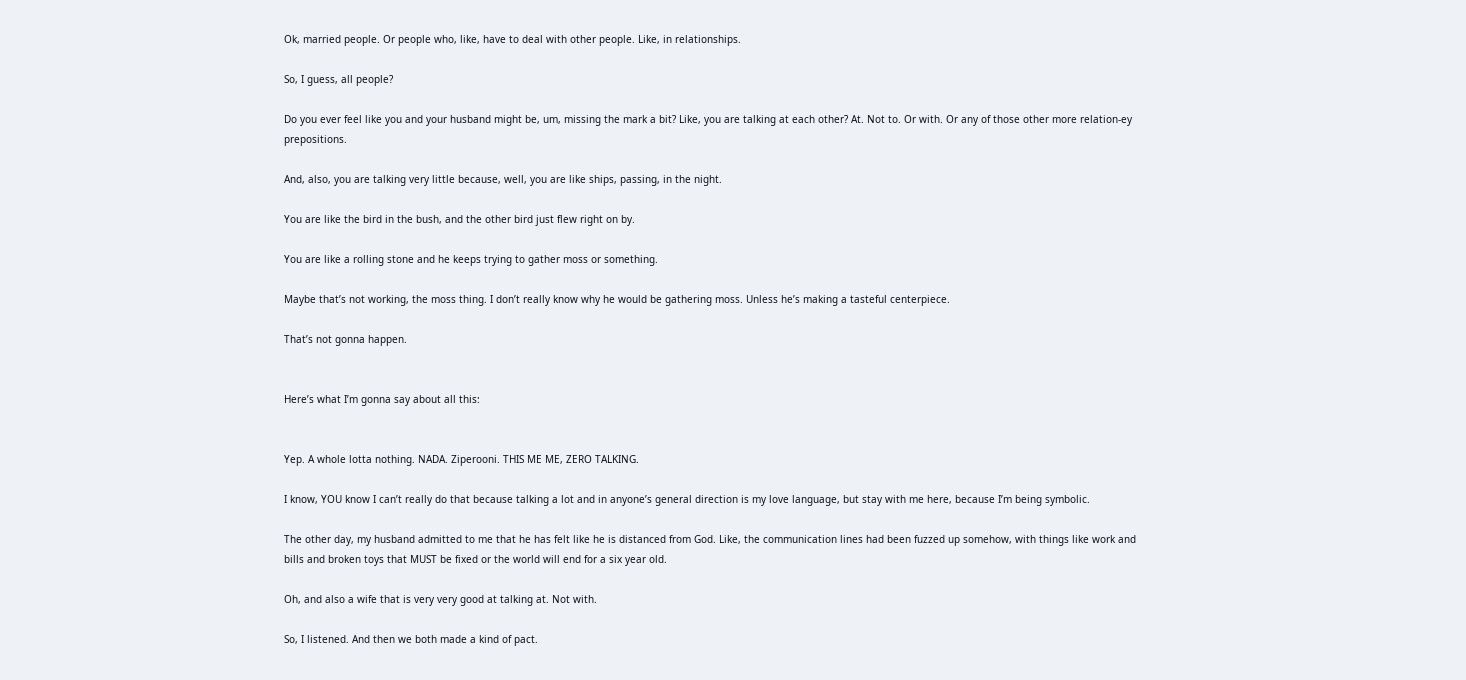Ok, married people. Or people who, like, have to deal with other people. Like, in relationships.

So, I guess, all people?

Do you ever feel like you and your husband might be, um, missing the mark a bit? Like, you are talking at each other? At. Not to. Or with. Or any of those other more relation-ey prepositions.

And, also, you are talking very little because, well, you are like ships, passing, in the night.

You are like the bird in the bush, and the other bird just flew right on by.

You are like a rolling stone and he keeps trying to gather moss or something.

Maybe that’s not working, the moss thing. I don’t really know why he would be gathering moss. Unless he’s making a tasteful centerpiece.

That’s not gonna happen.


Here’s what I’m gonna say about all this:


Yep. A whole lotta nothing. NADA. Ziperooni. THIS ME ME, ZERO TALKING.

I know, YOU know I can’t really do that because talking a lot and in anyone’s general direction is my love language, but stay with me here, because I’m being symbolic.

The other day, my husband admitted to me that he has felt like he is distanced from God. Like, the communication lines had been fuzzed up somehow, with things like work and bills and broken toys that MUST be fixed or the world will end for a six year old.

Oh, and also a wife that is very very good at talking at. Not with.

So, I listened. And then we both made a kind of pact.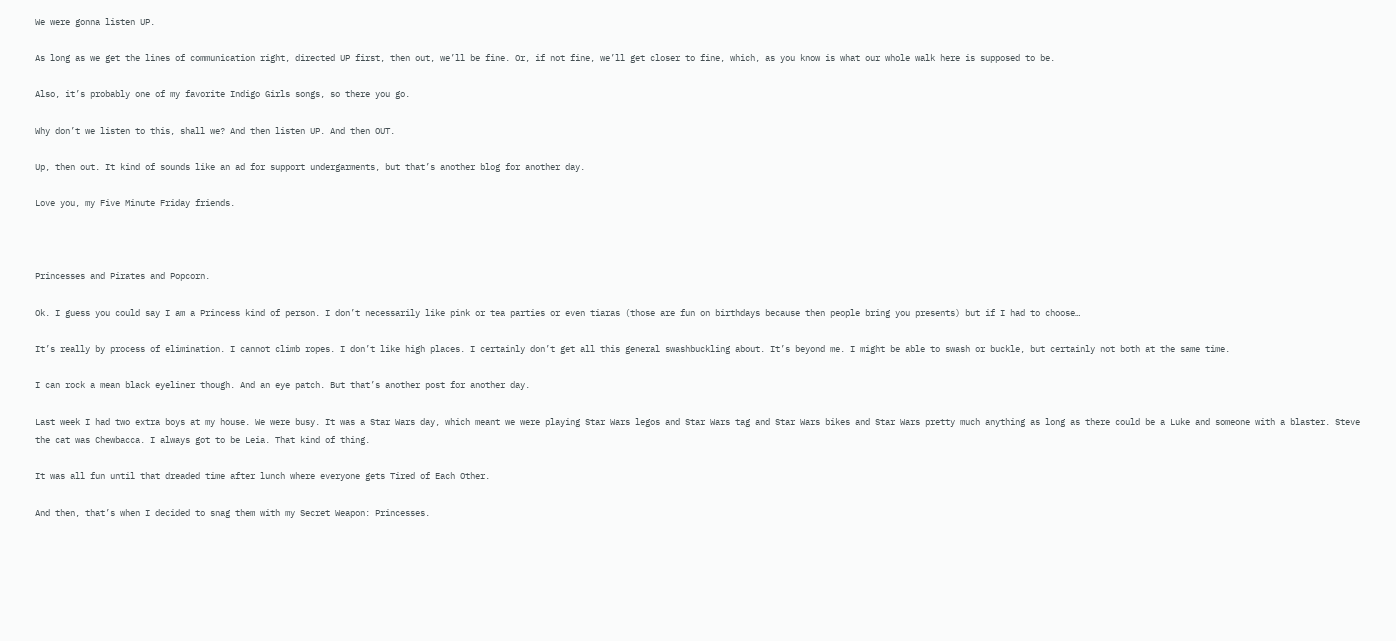We were gonna listen UP.

As long as we get the lines of communication right, directed UP first, then out, we’ll be fine. Or, if not fine, we’ll get closer to fine, which, as you know is what our whole walk here is supposed to be.

Also, it’s probably one of my favorite Indigo Girls songs, so there you go.

Why don’t we listen to this, shall we? And then listen UP. And then OUT.

Up, then out. It kind of sounds like an ad for support undergarments, but that’s another blog for another day.

Love you, my Five Minute Friday friends.



Princesses and Pirates and Popcorn.

Ok. I guess you could say I am a Princess kind of person. I don’t necessarily like pink or tea parties or even tiaras (those are fun on birthdays because then people bring you presents) but if I had to choose…

It’s really by process of elimination. I cannot climb ropes. I don’t like high places. I certainly don’t get all this general swashbuckling about. It’s beyond me. I might be able to swash or buckle, but certainly not both at the same time.

I can rock a mean black eyeliner though. And an eye patch. But that’s another post for another day.

Last week I had two extra boys at my house. We were busy. It was a Star Wars day, which meant we were playing Star Wars legos and Star Wars tag and Star Wars bikes and Star Wars pretty much anything as long as there could be a Luke and someone with a blaster. Steve the cat was Chewbacca. I always got to be Leia. That kind of thing.

It was all fun until that dreaded time after lunch where everyone gets Tired of Each Other.

And then, that’s when I decided to snag them with my Secret Weapon: Princesses.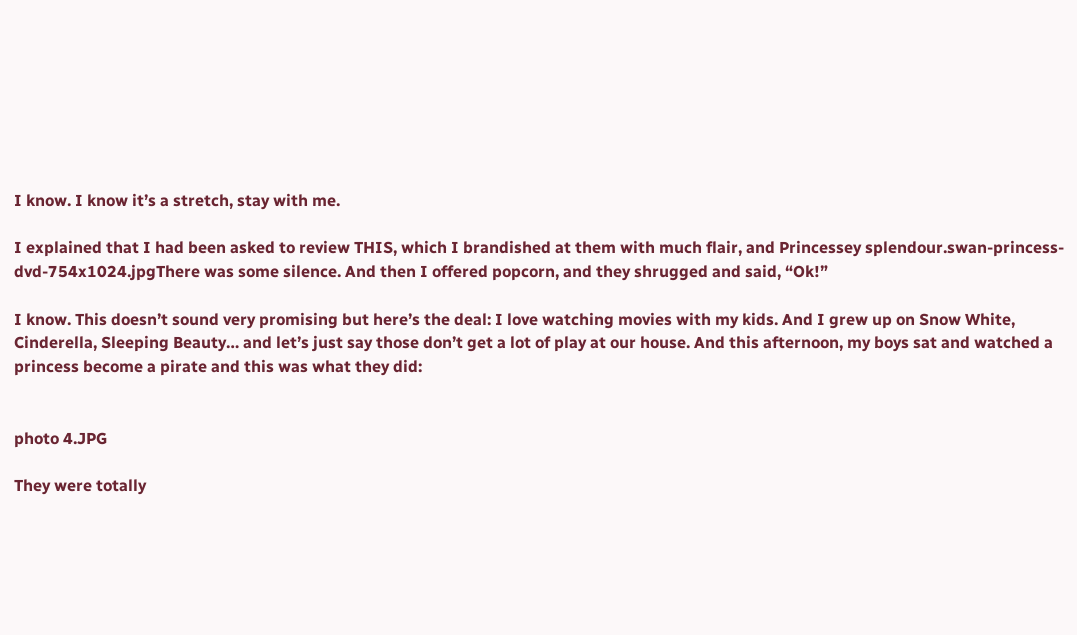I know. I know it’s a stretch, stay with me.

I explained that I had been asked to review THIS, which I brandished at them with much flair, and Princessey splendour.swan-princess-dvd-754x1024.jpgThere was some silence. And then I offered popcorn, and they shrugged and said, “Ok!”

I know. This doesn’t sound very promising but here’s the deal: I love watching movies with my kids. And I grew up on Snow White, Cinderella, Sleeping Beauty… and let’s just say those don’t get a lot of play at our house. And this afternoon, my boys sat and watched a princess become a pirate and this was what they did:


photo 4.JPG

They were totally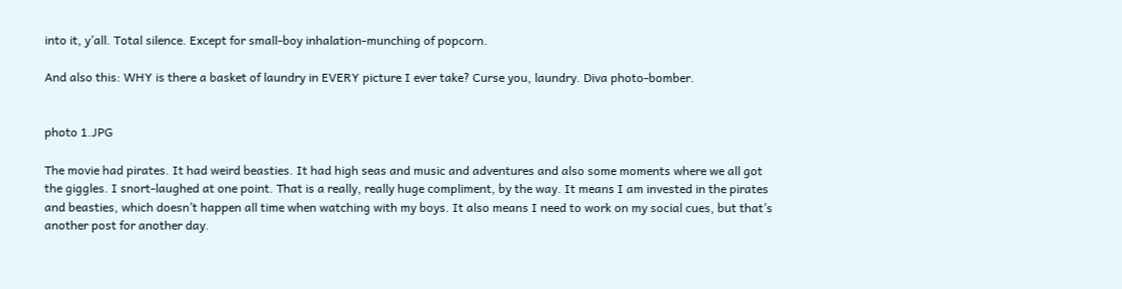into it, y’all. Total silence. Except for small-boy inhalation-munching of popcorn.

And also this: WHY is there a basket of laundry in EVERY picture I ever take? Curse you, laundry. Diva photo-bomber.


photo 1.JPG

The movie had pirates. It had weird beasties. It had high seas and music and adventures and also some moments where we all got the giggles. I snort-laughed at one point. That is a really, really huge compliment, by the way. It means I am invested in the pirates and beasties, which doesn’t happen all time when watching with my boys. It also means I need to work on my social cues, but that’s another post for another day.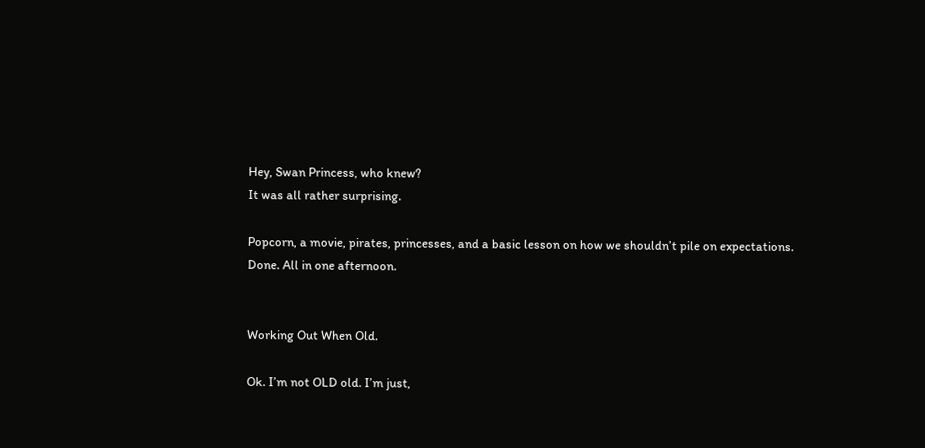Hey, Swan Princess, who knew?
It was all rather surprising.

Popcorn, a movie, pirates, princesses, and a basic lesson on how we shouldn’t pile on expectations. Done. All in one afternoon.


Working Out When Old.

Ok. I’m not OLD old. I’m just,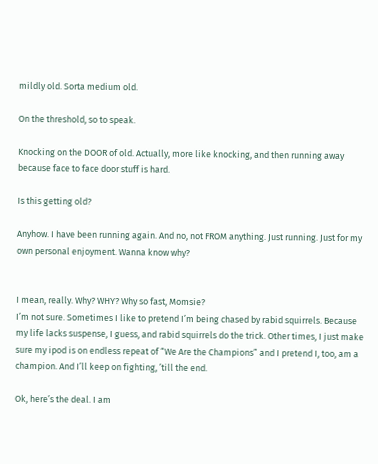mildly old. Sorta medium old.

On the threshold, so to speak.

Knocking on the DOOR of old. Actually, more like knocking, and then running away because face to face door stuff is hard.

Is this getting old?

Anyhow. I have been running again. And no, not FROM anything. Just running. Just for my own personal enjoyment. Wanna know why?


I mean, really. Why? WHY? Why so fast, Momsie?
I’m not sure. Sometimes I like to pretend I’m being chased by rabid squirrels. Because my life lacks suspense, I guess, and rabid squirrels do the trick. Other times, I just make sure my ipod is on endless repeat of “We Are the Champions” and I pretend I, too, am a champion. And I’ll keep on fighting, ’till the end.

Ok, here’s the deal. I am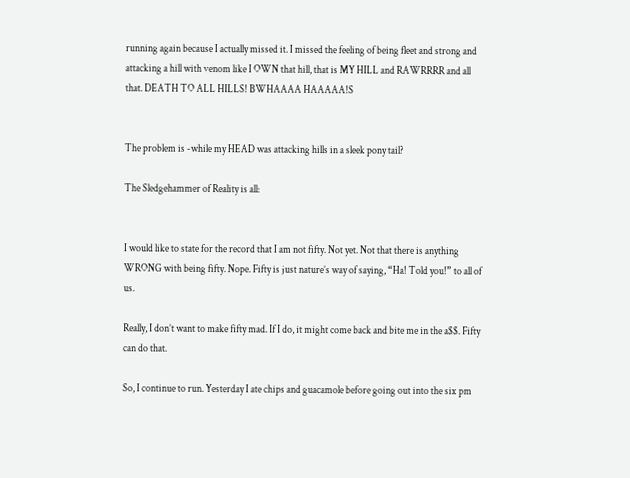running again because I actually missed it. I missed the feeling of being fleet and strong and attacking a hill with venom like I OWN that hill, that is MY HILL and RAWRRRR and all that. DEATH TO ALL HILLS! BWHAAAA HAAAAA!S


The problem is -while my HEAD was attacking hills in a sleek pony tail?

The Sledgehammer of Reality is all:


I would like to state for the record that I am not fifty. Not yet. Not that there is anything WRONG with being fifty. Nope. Fifty is just nature’s way of saying, “Ha! Told you!” to all of us.

Really, I don’t want to make fifty mad. If I do, it might come back and bite me in the a$$. Fifty can do that.

So, I continue to run. Yesterday I ate chips and guacamole before going out into the six pm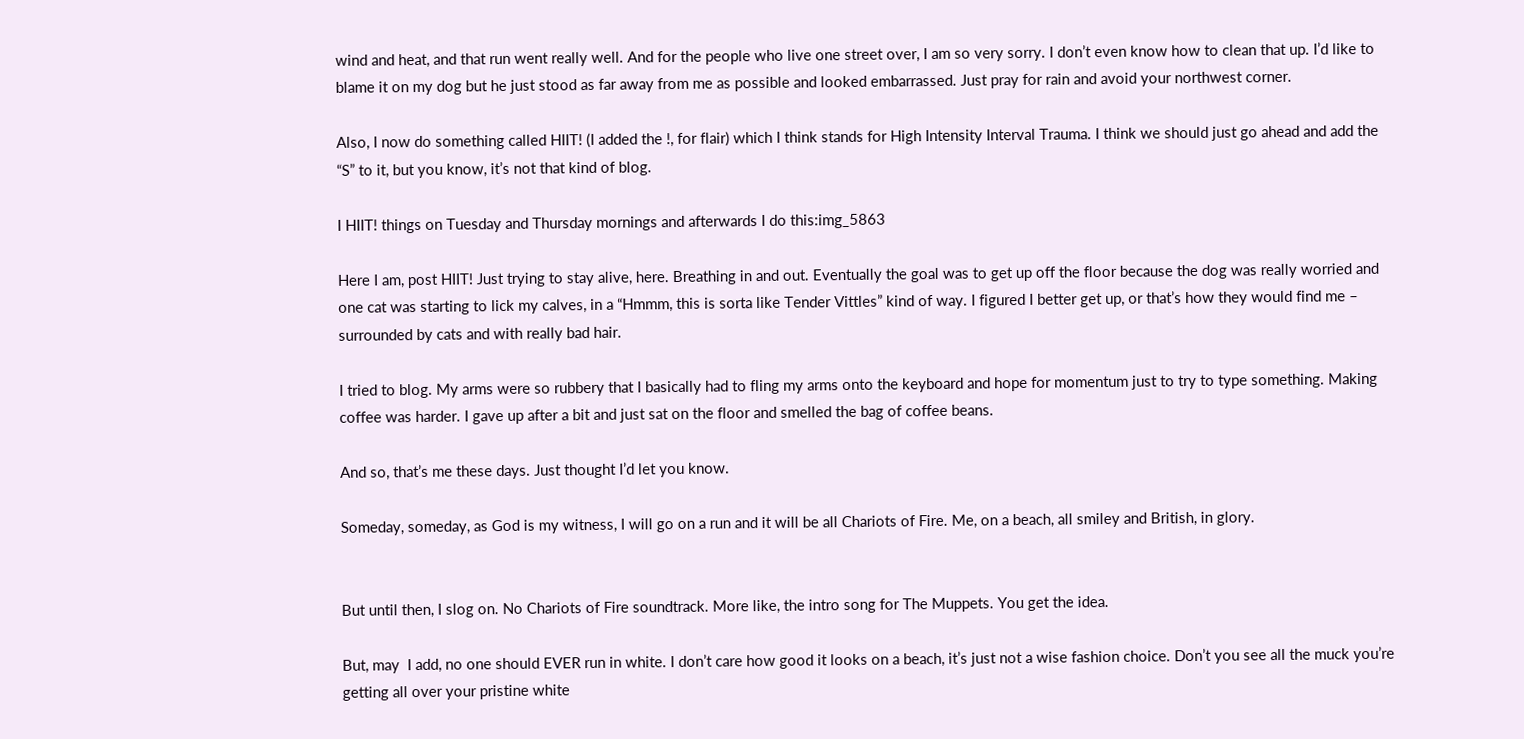wind and heat, and that run went really well. And for the people who live one street over, I am so very sorry. I don’t even know how to clean that up. I’d like to blame it on my dog but he just stood as far away from me as possible and looked embarrassed. Just pray for rain and avoid your northwest corner.

Also, I now do something called HIIT! (I added the !, for flair) which I think stands for High Intensity Interval Trauma. I think we should just go ahead and add the “S” to it, but you know, it’s not that kind of blog.

I HIIT! things on Tuesday and Thursday mornings and afterwards I do this:img_5863

Here I am, post HIIT! Just trying to stay alive, here. Breathing in and out. Eventually the goal was to get up off the floor because the dog was really worried and one cat was starting to lick my calves, in a “Hmmm, this is sorta like Tender Vittles” kind of way. I figured I better get up, or that’s how they would find me – surrounded by cats and with really bad hair.

I tried to blog. My arms were so rubbery that I basically had to fling my arms onto the keyboard and hope for momentum just to try to type something. Making coffee was harder. I gave up after a bit and just sat on the floor and smelled the bag of coffee beans.

And so, that’s me these days. Just thought I’d let you know.

Someday, someday, as God is my witness, I will go on a run and it will be all Chariots of Fire. Me, on a beach, all smiley and British, in glory.


But until then, I slog on. No Chariots of Fire soundtrack. More like, the intro song for The Muppets. You get the idea.

But, may  I add, no one should EVER run in white. I don’t care how good it looks on a beach, it’s just not a wise fashion choice. Don’t you see all the muck you’re getting all over your pristine white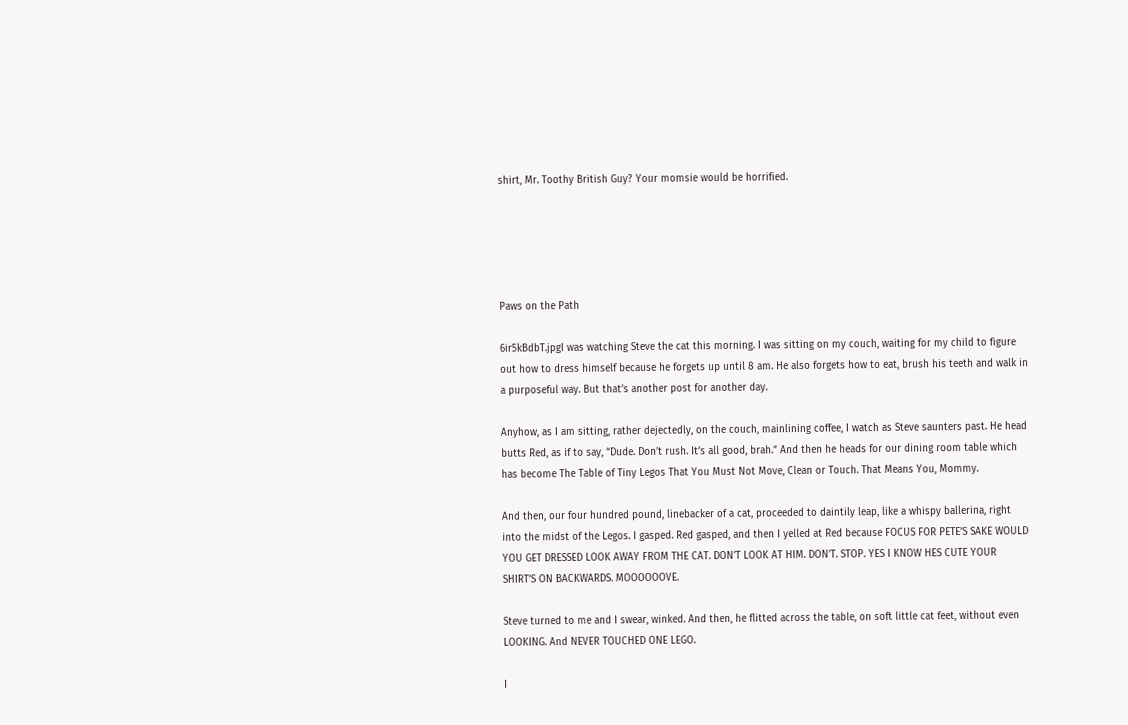shirt, Mr. Toothy British Guy? Your momsie would be horrified.





Paws on the Path

6ir5kBdbT.jpgI was watching Steve the cat this morning. I was sitting on my couch, waiting for my child to figure out how to dress himself because he forgets up until 8 am. He also forgets how to eat, brush his teeth and walk in a purposeful way. But that’s another post for another day.

Anyhow, as I am sitting, rather dejectedly, on the couch, mainlining coffee, I watch as Steve saunters past. He head butts Red, as if to say, “Dude. Don’t rush. It’s all good, brah.” And then he heads for our dining room table which has become The Table of Tiny Legos That You Must Not Move, Clean or Touch. That Means You, Mommy.

And then, our four hundred pound, linebacker of a cat, proceeded to daintily leap, like a whispy ballerina, right into the midst of the Legos. I gasped. Red gasped, and then I yelled at Red because FOCUS FOR PETE’S SAKE WOULD YOU GET DRESSED LOOK AWAY FROM THE CAT. DON’T LOOK AT HIM. DON’T. STOP. YES I KNOW HES CUTE YOUR SHIRT’S ON BACKWARDS. MOOOOOOVE.

Steve turned to me and I swear, winked. And then, he flitted across the table, on soft little cat feet, without even LOOKING. And NEVER TOUCHED ONE LEGO.

I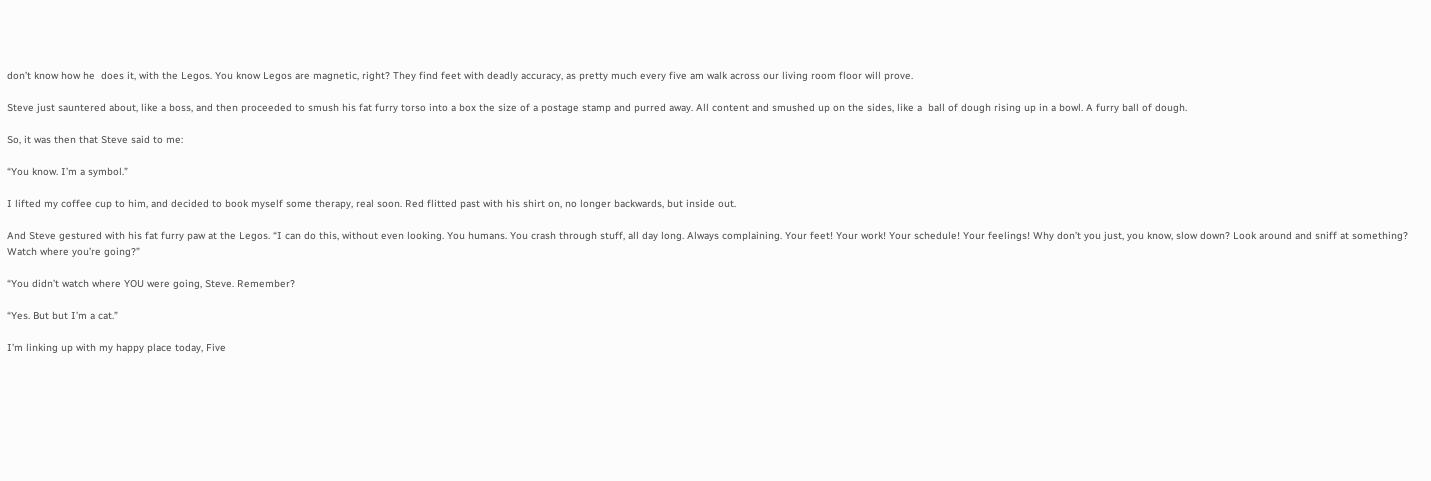don’t know how he  does it, with the Legos. You know Legos are magnetic, right? They find feet with deadly accuracy, as pretty much every five am walk across our living room floor will prove.

Steve just sauntered about, like a boss, and then proceeded to smush his fat furry torso into a box the size of a postage stamp and purred away. All content and smushed up on the sides, like a  ball of dough rising up in a bowl. A furry ball of dough.

So, it was then that Steve said to me:

“You know. I’m a symbol.”

I lifted my coffee cup to him, and decided to book myself some therapy, real soon. Red flitted past with his shirt on, no longer backwards, but inside out.

And Steve gestured with his fat furry paw at the Legos. “I can do this, without even looking. You humans. You crash through stuff, all day long. Always complaining. Your feet! Your work! Your schedule! Your feelings! Why don’t you just, you know, slow down? Look around and sniff at something? Watch where you’re going?”

“You didn’t watch where YOU were going, Steve. Remember?

“Yes. But but I’m a cat.”

I’m linking up with my happy place today, Five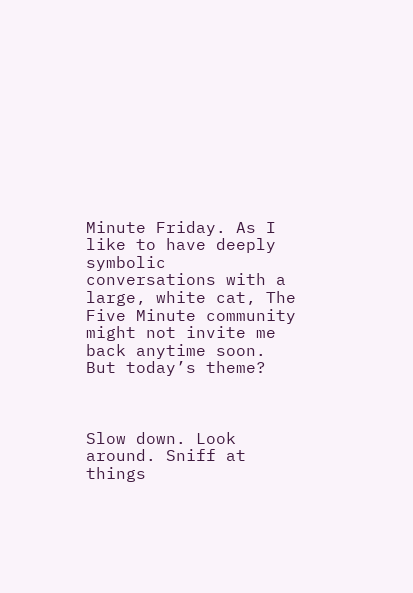Minute Friday. As I like to have deeply symbolic conversations with a large, white cat, The Five Minute community might not invite me back anytime soon. But today’s theme?



Slow down. Look around. Sniff at things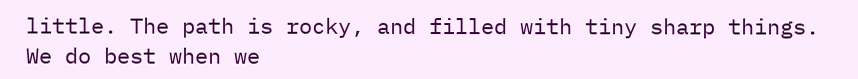little. The path is rocky, and filled with tiny sharp things. We do best when we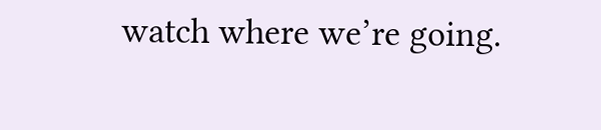watch where we’re going.